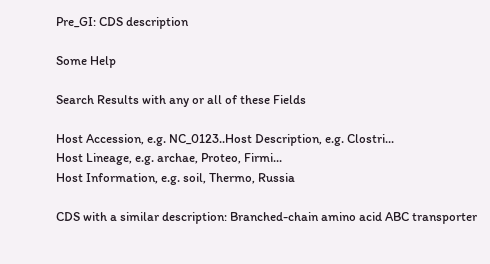Pre_GI: CDS description

Some Help

Search Results with any or all of these Fields

Host Accession, e.g. NC_0123..Host Description, e.g. Clostri...
Host Lineage, e.g. archae, Proteo, Firmi...
Host Information, e.g. soil, Thermo, Russia

CDS with a similar description: Branched-chain amino acid ABC transporter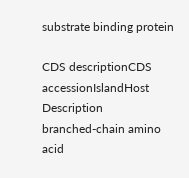substrate binding protein

CDS descriptionCDS accessionIslandHost Description
branched-chain amino acid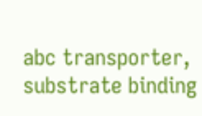abc transporter, substrate binding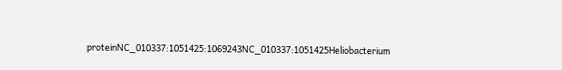proteinNC_010337:1051425:1069243NC_010337:1051425Heliobacterium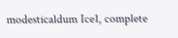modesticaldum Ice1, complete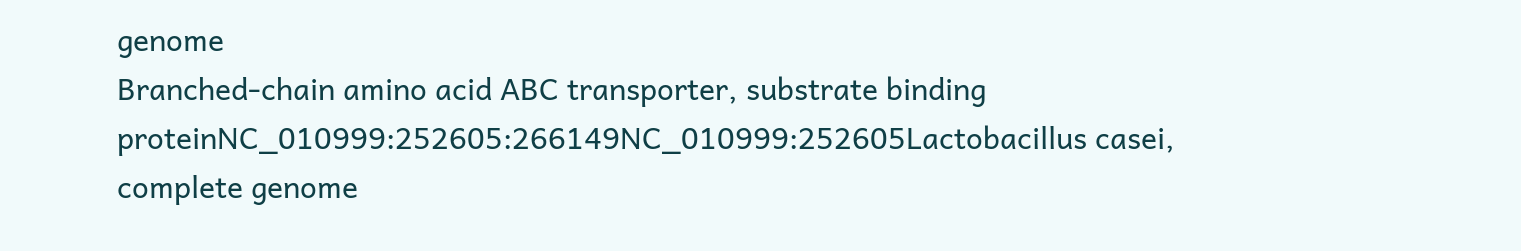genome
Branched-chain amino acid ABC transporter, substrate binding proteinNC_010999:252605:266149NC_010999:252605Lactobacillus casei, complete genome